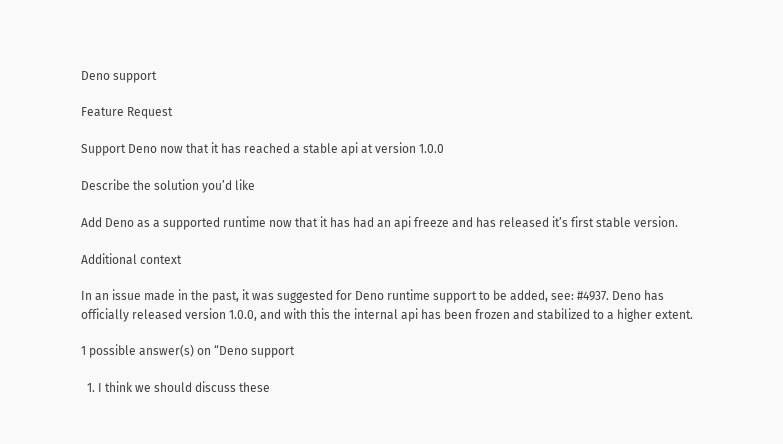Deno support

Feature Request

Support Deno now that it has reached a stable api at version 1.0.0

Describe the solution you’d like

Add Deno as a supported runtime now that it has had an api freeze and has released it’s first stable version.

Additional context

In an issue made in the past, it was suggested for Deno runtime support to be added, see: #4937. Deno has officially released version 1.0.0, and with this the internal api has been frozen and stabilized to a higher extent.

1 possible answer(s) on “Deno support

  1. I think we should discuss these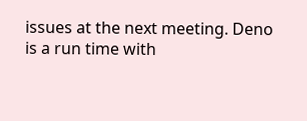issues at the next meeting. Deno is a run time with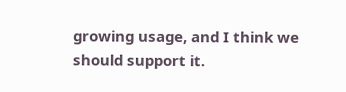growing usage, and I think we should support it.